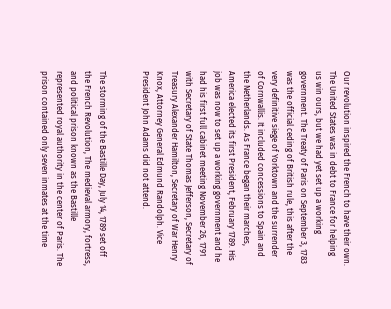Our revolution inspired the French to have their own. The United States was in debt to France for helping us win ours, but we had yet set up a working government. The Treaty of Paris on September 3, 1783 was the official ceding of British rule, this after the very definitive siege of Yorktown and the surrender of Cornwallis. It included concessions to Spain and the Netherlands. As France began their marches, America elected its first President, February 1789. His job was now to set up a working government and he had his first full cabinet meeting November 26, 1791 with Secretary of State Thomas Jefferson, Secretary of Treasury Alexander Hamilton, Secretary of War Henry Knox, Attorney General Edmund Randolph. Vice President John Adams did not attend.


The storming of the Bastille Day, July 14, 1789 set off the French Revolution, The medieval armory, fortress, and political prison known as the Bastille represented royal authority in the center of Paris. The prison contained only seven inmates at the time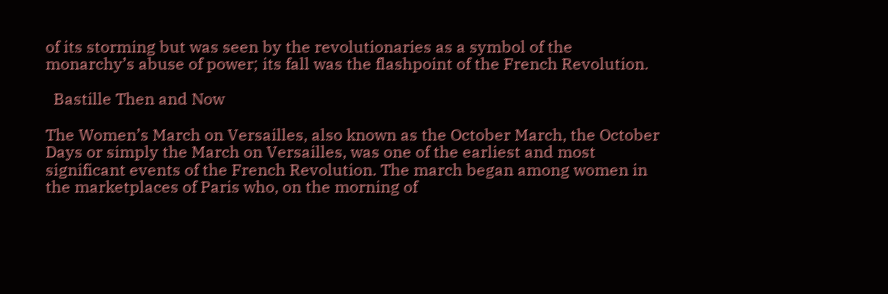of its storming but was seen by the revolutionaries as a symbol of the monarchy’s abuse of power; its fall was the flashpoint of the French Revolution.

  Bastille Then and Now

The Women’s March on Versailles, also known as the October March, the October Days or simply the March on Versailles, was one of the earliest and most significant events of the French Revolution. The march began among women in the marketplaces of Paris who, on the morning of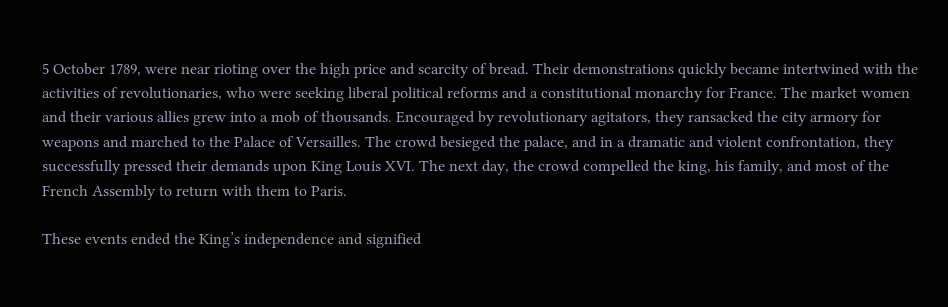5 October 1789, were near rioting over the high price and scarcity of bread. Their demonstrations quickly became intertwined with the activities of revolutionaries, who were seeking liberal political reforms and a constitutional monarchy for France. The market women and their various allies grew into a mob of thousands. Encouraged by revolutionary agitators, they ransacked the city armory for weapons and marched to the Palace of Versailles. The crowd besieged the palace, and in a dramatic and violent confrontation, they successfully pressed their demands upon King Louis XVI. The next day, the crowd compelled the king, his family, and most of the French Assembly to return with them to Paris.

These events ended the King’s independence and signified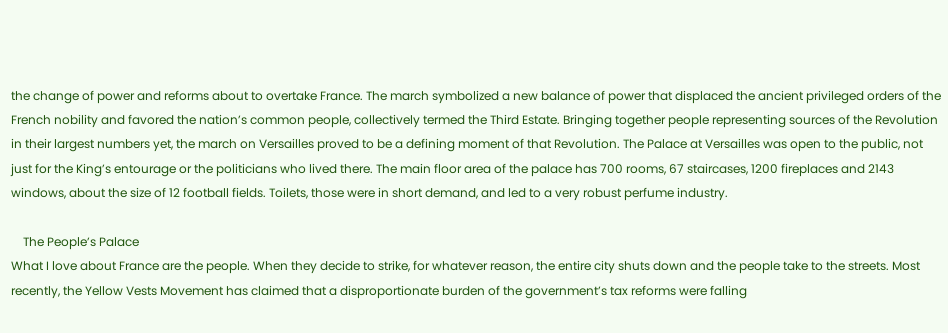the change of power and reforms about to overtake France. The march symbolized a new balance of power that displaced the ancient privileged orders of the French nobility and favored the nation’s common people, collectively termed the Third Estate. Bringing together people representing sources of the Revolution in their largest numbers yet, the march on Versailles proved to be a defining moment of that Revolution. The Palace at Versailles was open to the public, not just for the King’s entourage or the politicians who lived there. The main floor area of the palace has 700 rooms, 67 staircases, 1200 fireplaces and 2143 windows, about the size of 12 football fields. Toilets, those were in short demand, and led to a very robust perfume industry.

    The People’s Palace
What I love about France are the people. When they decide to strike, for whatever reason, the entire city shuts down and the people take to the streets. Most recently, the Yellow Vests Movement has claimed that a disproportionate burden of the government’s tax reforms were falling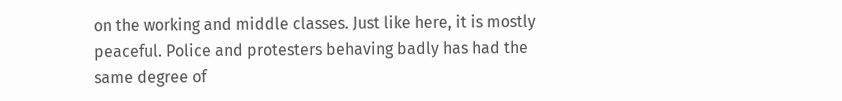on the working and middle classes. Just like here, it is mostly peaceful. Police and protesters behaving badly has had the same degree of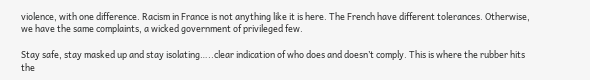violence, with one difference. Racism in France is not anything like it is here. The French have different tolerances. Otherwise, we have the same complaints, a wicked government of privileged few.

Stay safe, stay masked up and stay isolating…..clear indication of who does and doesn’t comply. This is where the rubber hits the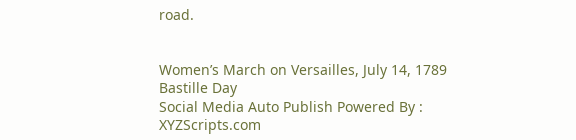road.


Women’s March on Versailles, July 14, 1789 Bastille Day
Social Media Auto Publish Powered By : XYZScripts.com